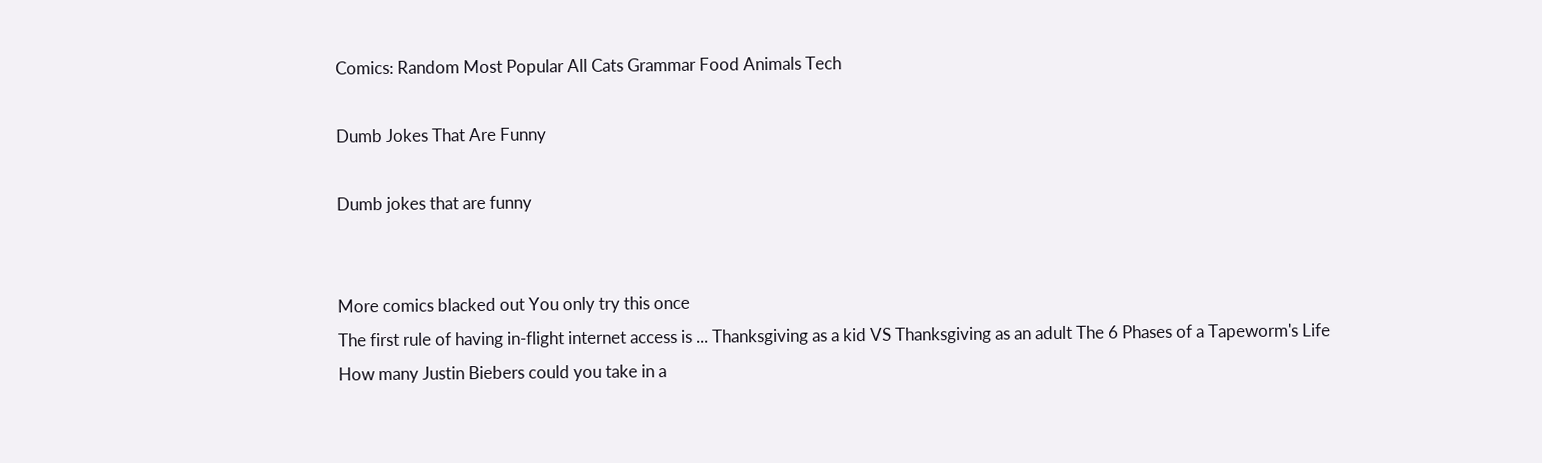Comics: Random Most Popular All Cats Grammar Food Animals Tech

Dumb Jokes That Are Funny

Dumb jokes that are funny


More comics blacked out You only try this once
The first rule of having in-flight internet access is ... Thanksgiving as a kid VS Thanksgiving as an adult The 6 Phases of a Tapeworm's Life
How many Justin Biebers could you take in a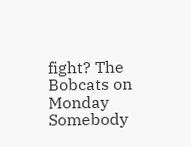fight? The Bobcats on Monday Somebody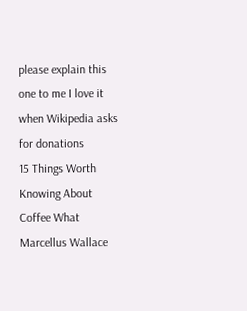please explain this one to me I love it when Wikipedia asks for donations
15 Things Worth Knowing About Coffee What Marcellus Wallace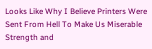Looks Like Why I Believe Printers Were Sent From Hell To Make Us Miserable Strength and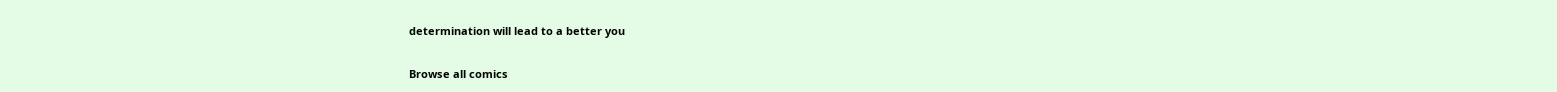determination will lead to a better you

Browse all comics